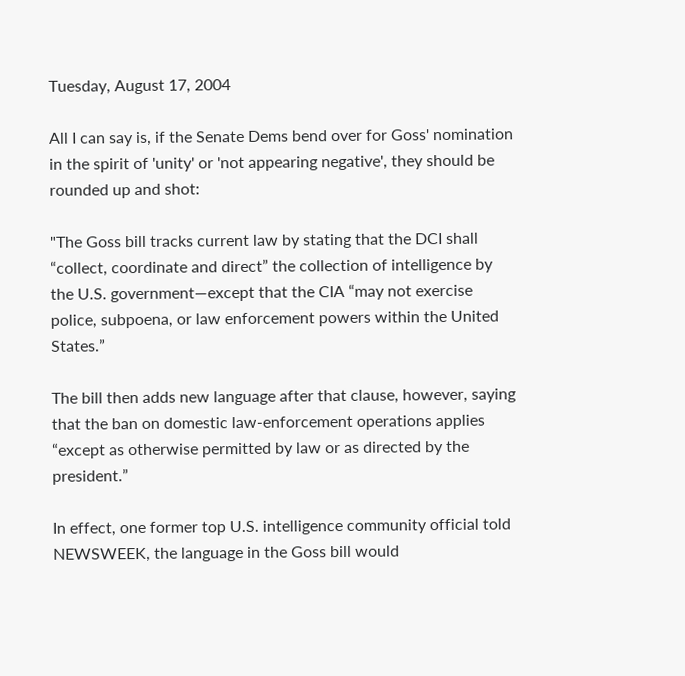Tuesday, August 17, 2004

All I can say is, if the Senate Dems bend over for Goss' nomination in the spirit of 'unity' or 'not appearing negative', they should be rounded up and shot:

"The Goss bill tracks current law by stating that the DCI shall “collect, coordinate and direct” the collection of intelligence by the U.S. government—except that the CIA “may not exercise police, subpoena, or law enforcement powers within the United States.”

The bill then adds new language after that clause, however, saying that the ban on domestic law-enforcement operations applies “except as otherwise permitted by law or as directed by the president.”

In effect, one former top U.S. intelligence community official told NEWSWEEK, the language in the Goss bill would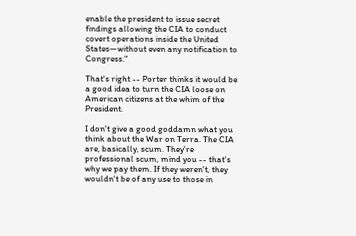enable the president to issue secret findings allowing the CIA to conduct covert operations inside the United States—without even any notification to Congress."

That's right -- Porter thinks it would be a good idea to turn the CIA loose on American citizens at the whim of the President.

I don't give a good goddamn what you think about the War on Terra. The CIA are, basically, scum. They're professional scum, mind you -- that's why we pay them. If they weren't, they wouldn't be of any use to those in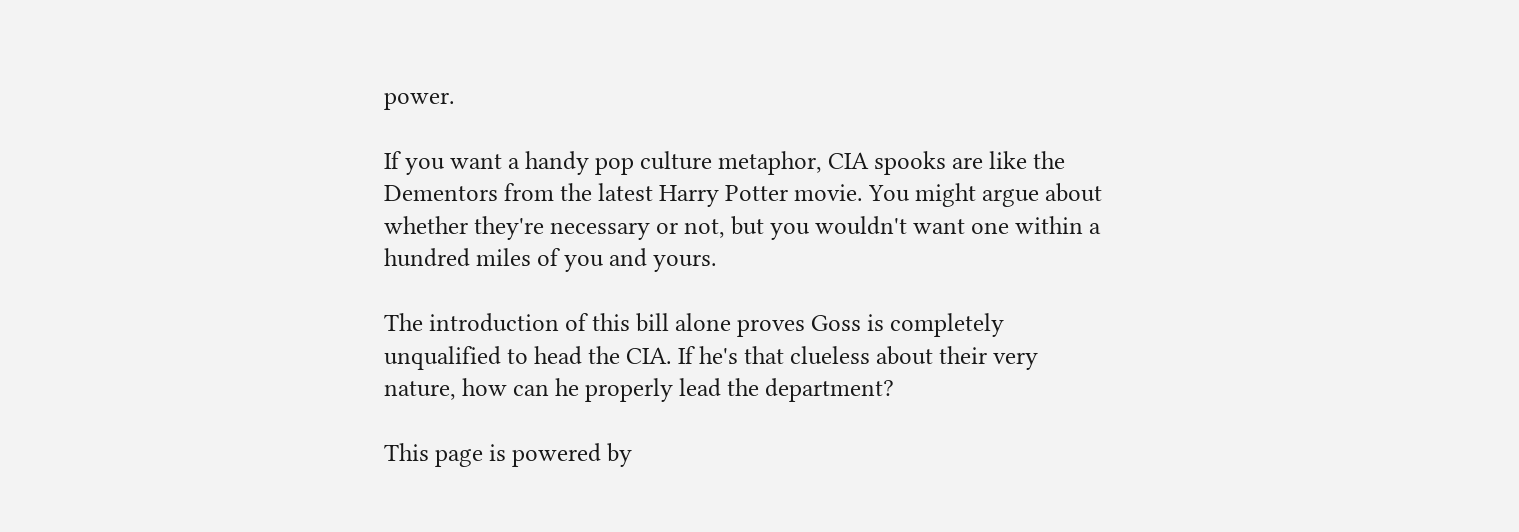power.

If you want a handy pop culture metaphor, CIA spooks are like the Dementors from the latest Harry Potter movie. You might argue about whether they're necessary or not, but you wouldn't want one within a hundred miles of you and yours.

The introduction of this bill alone proves Goss is completely unqualified to head the CIA. If he's that clueless about their very nature, how can he properly lead the department?

This page is powered by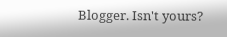Blogger. Isn't yours?